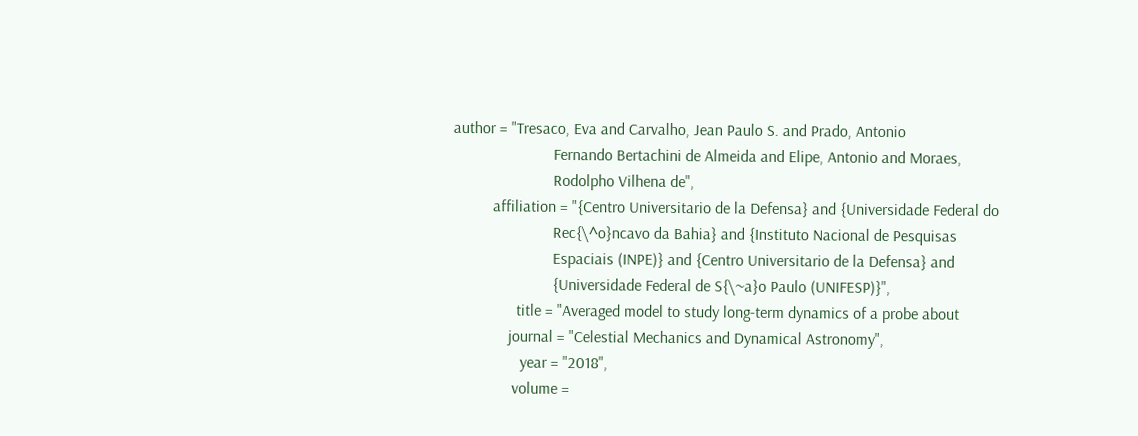author = "Tresaco, Eva and Carvalho, Jean Paulo S. and Prado, Antonio
                         Fernando Bertachini de Almeida and Elipe, Antonio and Moraes,
                         Rodolpho Vilhena de",
          affiliation = "{Centro Universitario de la Defensa} and {Universidade Federal do
                         Rec{\^o}ncavo da Bahia} and {Instituto Nacional de Pesquisas
                         Espaciais (INPE)} and {Centro Universitario de la Defensa} and
                         {Universidade Federal de S{\~a}o Paulo (UNIFESP)}",
                title = "Averaged model to study long-term dynamics of a probe about
              journal = "Celestial Mechanics and Dynamical Astronomy",
                 year = "2018",
               volume =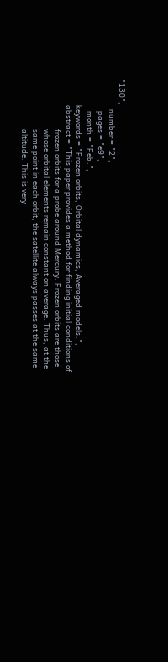"130",
               number = "2",
                pages = "e9",
                month = "Feb.",
             keywords = "Frozen orbits, Orbital dynamics, Averaged models.",
             abstract = "This paper provides a method for finding initial conditions of
                         frozen orbits for a probe around Mercury. Frozen orbits are those
                         whose orbital elements remain constant on average. Thus, at the
                         same point in each orbit, the satellite always passes at the same
                         altitude. This is very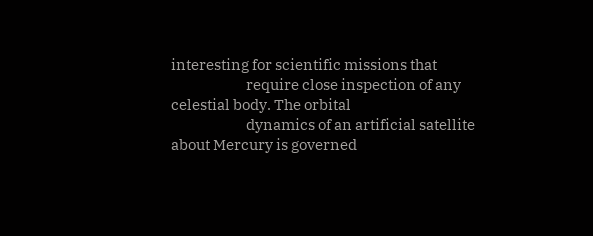interesting for scientific missions that
                         require close inspection of any celestial body. The orbital
                         dynamics of an artificial satellite about Mercury is governed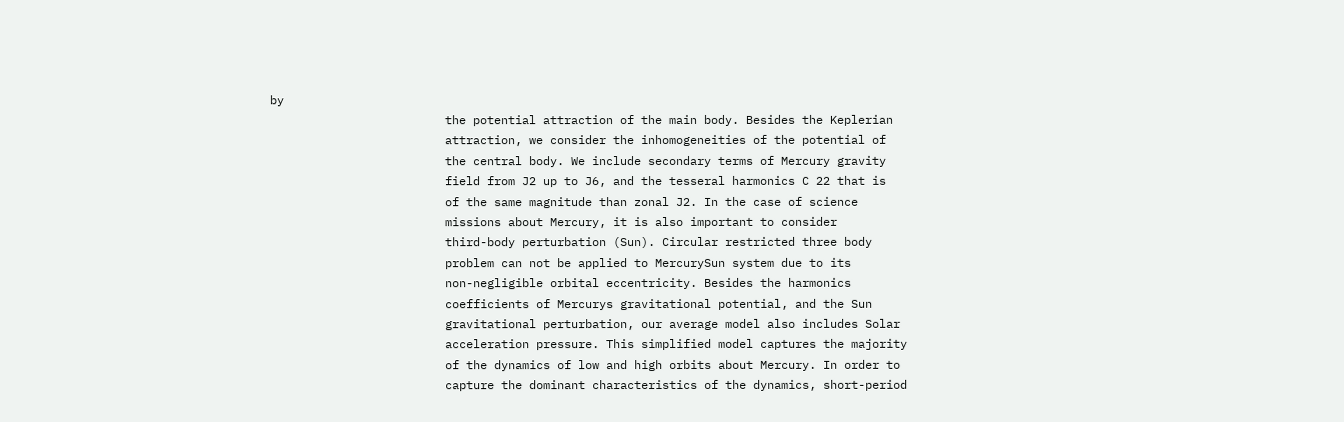by
                         the potential attraction of the main body. Besides the Keplerian
                         attraction, we consider the inhomogeneities of the potential of
                         the central body. We include secondary terms of Mercury gravity
                         field from J2 up to J6, and the tesseral harmonics C 22 that is
                         of the same magnitude than zonal J2. In the case of science
                         missions about Mercury, it is also important to consider
                         third-body perturbation (Sun). Circular restricted three body
                         problem can not be applied to MercurySun system due to its
                         non-negligible orbital eccentricity. Besides the harmonics
                         coefficients of Mercurys gravitational potential, and the Sun
                         gravitational perturbation, our average model also includes Solar
                         acceleration pressure. This simplified model captures the majority
                         of the dynamics of low and high orbits about Mercury. In order to
                         capture the dominant characteristics of the dynamics, short-period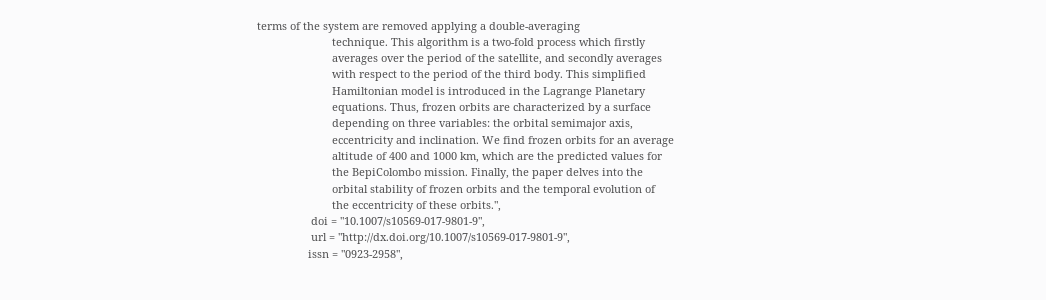terms of the system are removed applying a double-averaging
                         technique. This algorithm is a two-fold process which firstly
                         averages over the period of the satellite, and secondly averages
                         with respect to the period of the third body. This simplified
                         Hamiltonian model is introduced in the Lagrange Planetary
                         equations. Thus, frozen orbits are characterized by a surface
                         depending on three variables: the orbital semimajor axis,
                         eccentricity and inclination. We find frozen orbits for an average
                         altitude of 400 and 1000 km, which are the predicted values for
                         the BepiColombo mission. Finally, the paper delves into the
                         orbital stability of frozen orbits and the temporal evolution of
                         the eccentricity of these orbits.",
                  doi = "10.1007/s10569-017-9801-9",
                  url = "http://dx.doi.org/10.1007/s10569-017-9801-9",
                 issn = "0923-2958",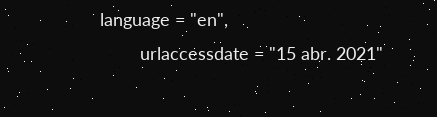language = "en",
        urlaccessdate = "15 abr. 2021"